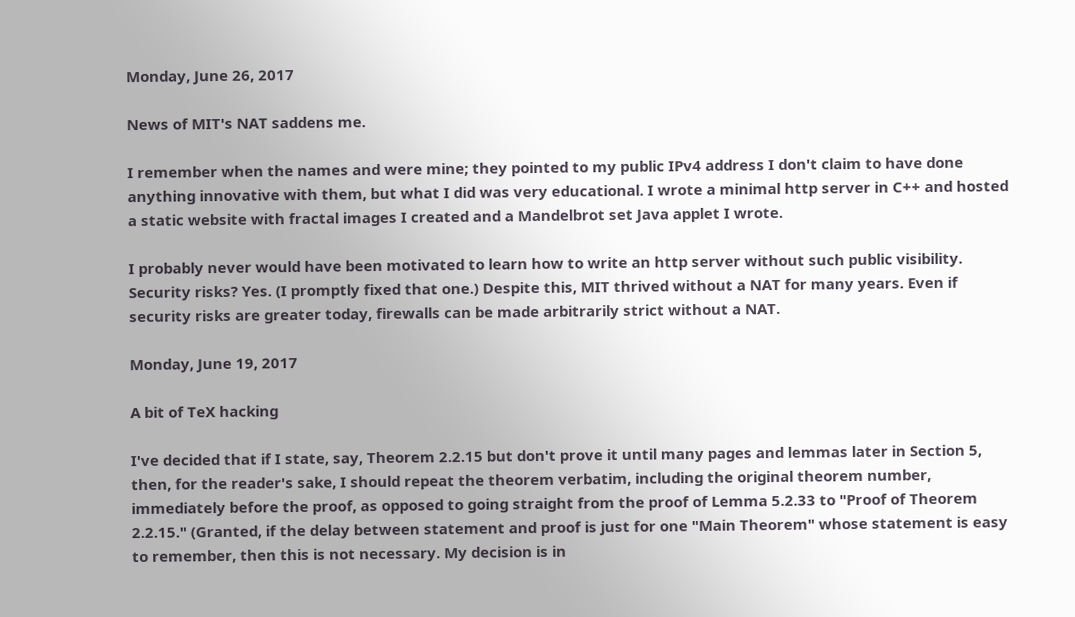Monday, June 26, 2017

News of MIT's NAT saddens me.

I remember when the names and were mine; they pointed to my public IPv4 address I don't claim to have done anything innovative with them, but what I did was very educational. I wrote a minimal http server in C++ and hosted a static website with fractal images I created and a Mandelbrot set Java applet I wrote.

I probably never would have been motivated to learn how to write an http server without such public visibility. Security risks? Yes. (I promptly fixed that one.) Despite this, MIT thrived without a NAT for many years. Even if security risks are greater today, firewalls can be made arbitrarily strict without a NAT.

Monday, June 19, 2017

A bit of TeX hacking

I've decided that if I state, say, Theorem 2.2.15 but don't prove it until many pages and lemmas later in Section 5, then, for the reader's sake, I should repeat the theorem verbatim, including the original theorem number, immediately before the proof, as opposed to going straight from the proof of Lemma 5.2.33 to "Proof of Theorem 2.2.15." (Granted, if the delay between statement and proof is just for one "Main Theorem" whose statement is easy to remember, then this is not necessary. My decision is in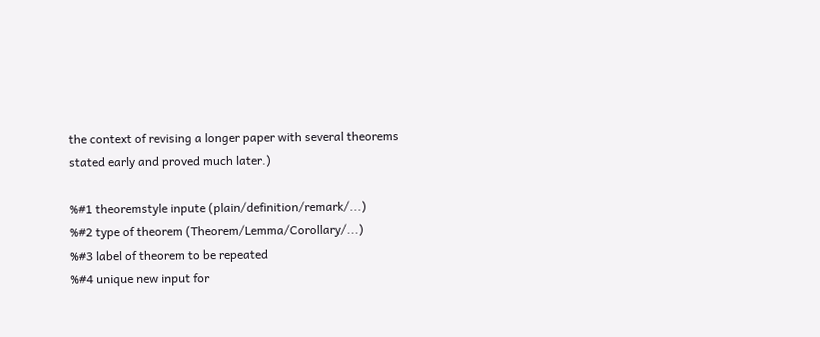the context of revising a longer paper with several theorems stated early and proved much later.)

%#1 theoremstyle inpute (plain/definition/remark/...)
%#2 type of theorem (Theorem/Lemma/Corollary/...)
%#3 label of theorem to be repeated
%#4 unique new input for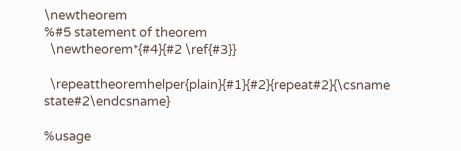\newtheorem
%#5 statement of theorem
  \newtheorem*{#4}{#2 \ref{#3}}

  \repeattheoremhelper{plain}{#1}{#2}{repeat#2}{\csname state#2\endcsname}

%usage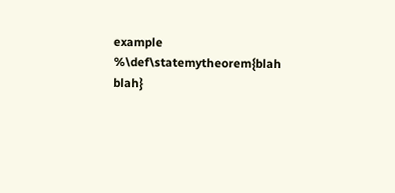example
%\def\statemytheorem{blah blah}